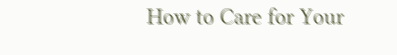How to Care for Your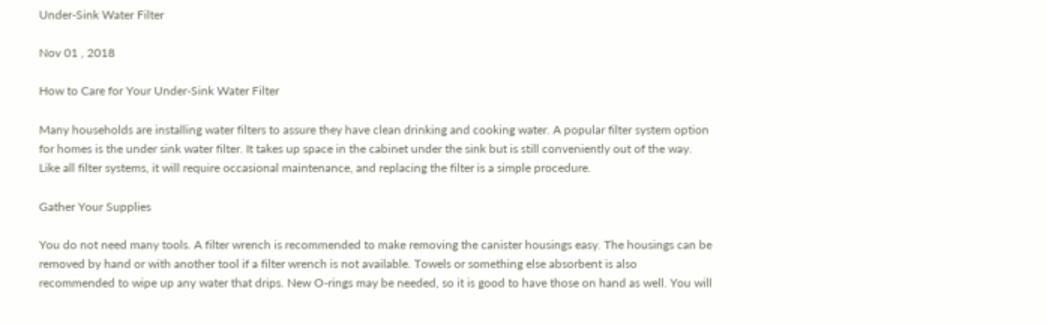Under-Sink Water Filter

Nov 01 , 2018

How to Care for Your Under-Sink Water Filter

Many households are installing water filters to assure they have clean drinking and cooking water. A popular filter system option for homes is the under sink water filter. It takes up space in the cabinet under the sink but is still conveniently out of the way. Like all filter systems, it will require occasional maintenance, and replacing the filter is a simple procedure.

Gather Your Supplies

You do not need many tools. A filter wrench is recommended to make removing the canister housings easy. The housings can be removed by hand or with another tool if a filter wrench is not available. Towels or something else absorbent is also recommended to wipe up any water that drips. New O-rings may be needed, so it is good to have those on hand as well. You will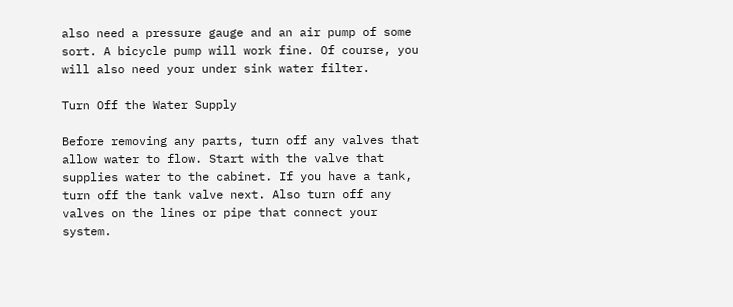also need a pressure gauge and an air pump of some sort. A bicycle pump will work fine. Of course, you will also need your under sink water filter.

Turn Off the Water Supply

Before removing any parts, turn off any valves that allow water to flow. Start with the valve that supplies water to the cabinet. If you have a tank, turn off the tank valve next. Also turn off any valves on the lines or pipe that connect your system.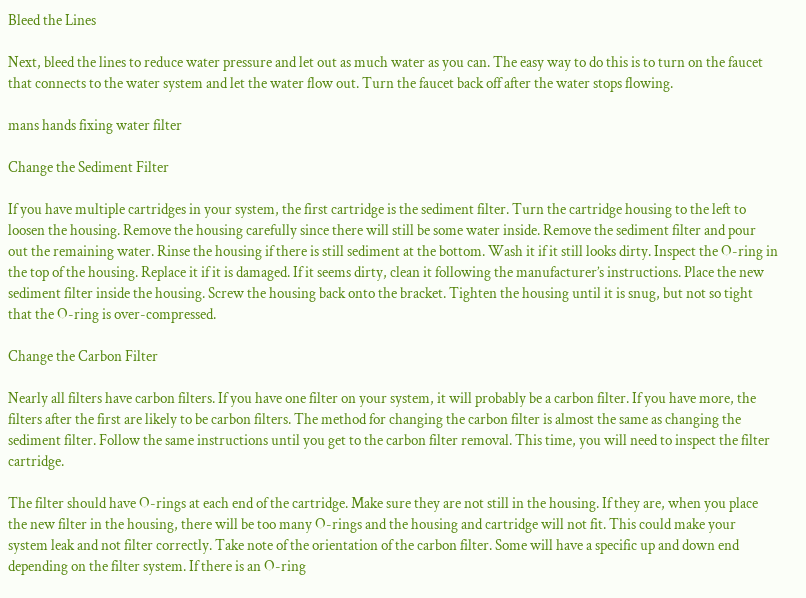Bleed the Lines

Next, bleed the lines to reduce water pressure and let out as much water as you can. The easy way to do this is to turn on the faucet that connects to the water system and let the water flow out. Turn the faucet back off after the water stops flowing.

mans hands fixing water filter

Change the Sediment Filter

If you have multiple cartridges in your system, the first cartridge is the sediment filter. Turn the cartridge housing to the left to loosen the housing. Remove the housing carefully since there will still be some water inside. Remove the sediment filter and pour out the remaining water. Rinse the housing if there is still sediment at the bottom. Wash it if it still looks dirty. Inspect the O-ring in the top of the housing. Replace it if it is damaged. If it seems dirty, clean it following the manufacturer’s instructions. Place the new sediment filter inside the housing. Screw the housing back onto the bracket. Tighten the housing until it is snug, but not so tight that the O-ring is over-compressed.

Change the Carbon Filter

Nearly all filters have carbon filters. If you have one filter on your system, it will probably be a carbon filter. If you have more, the filters after the first are likely to be carbon filters. The method for changing the carbon filter is almost the same as changing the sediment filter. Follow the same instructions until you get to the carbon filter removal. This time, you will need to inspect the filter cartridge.

The filter should have O-rings at each end of the cartridge. Make sure they are not still in the housing. If they are, when you place the new filter in the housing, there will be too many O-rings and the housing and cartridge will not fit. This could make your system leak and not filter correctly. Take note of the orientation of the carbon filter. Some will have a specific up and down end depending on the filter system. If there is an O-ring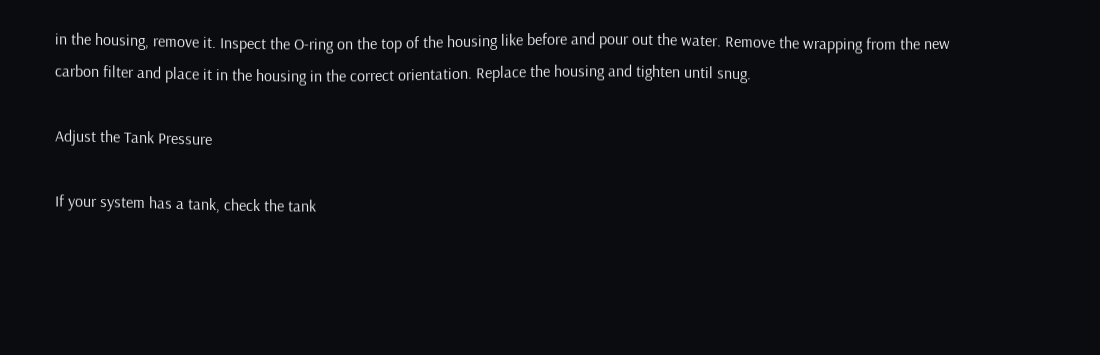in the housing, remove it. Inspect the O-ring on the top of the housing like before and pour out the water. Remove the wrapping from the new carbon filter and place it in the housing in the correct orientation. Replace the housing and tighten until snug.

Adjust the Tank Pressure

If your system has a tank, check the tank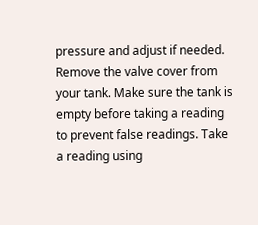pressure and adjust if needed. Remove the valve cover from your tank. Make sure the tank is empty before taking a reading to prevent false readings. Take a reading using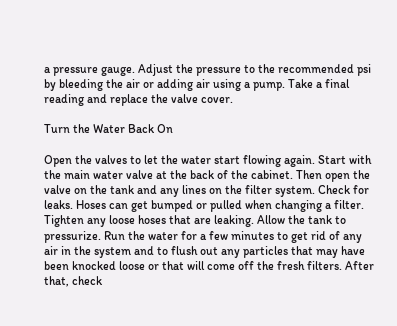a pressure gauge. Adjust the pressure to the recommended psi by bleeding the air or adding air using a pump. Take a final reading and replace the valve cover.

Turn the Water Back On

Open the valves to let the water start flowing again. Start with the main water valve at the back of the cabinet. Then open the valve on the tank and any lines on the filter system. Check for leaks. Hoses can get bumped or pulled when changing a filter. Tighten any loose hoses that are leaking. Allow the tank to pressurize. Run the water for a few minutes to get rid of any air in the system and to flush out any particles that may have been knocked loose or that will come off the fresh filters. After that, check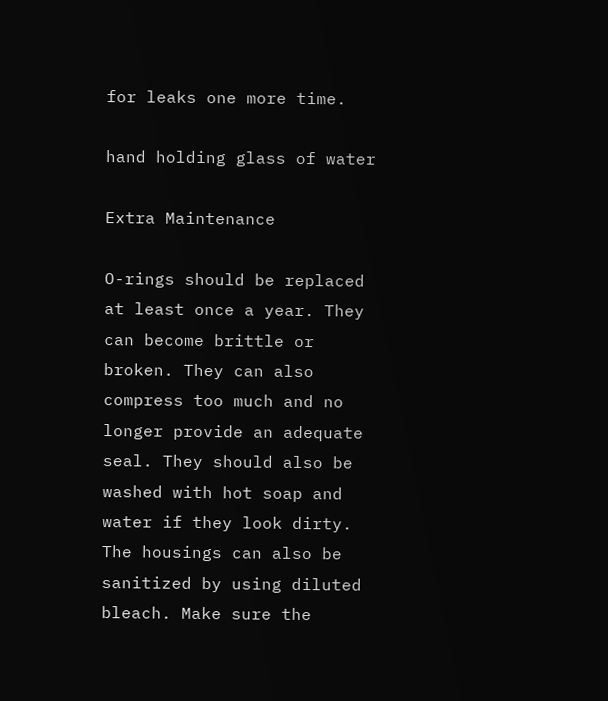for leaks one more time.

hand holding glass of water

Extra Maintenance

O-rings should be replaced at least once a year. They can become brittle or broken. They can also compress too much and no longer provide an adequate seal. They should also be washed with hot soap and water if they look dirty. The housings can also be sanitized by using diluted bleach. Make sure the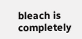bleach is completely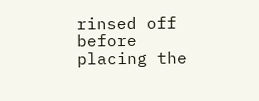rinsed off before placing the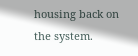housing back on the system.